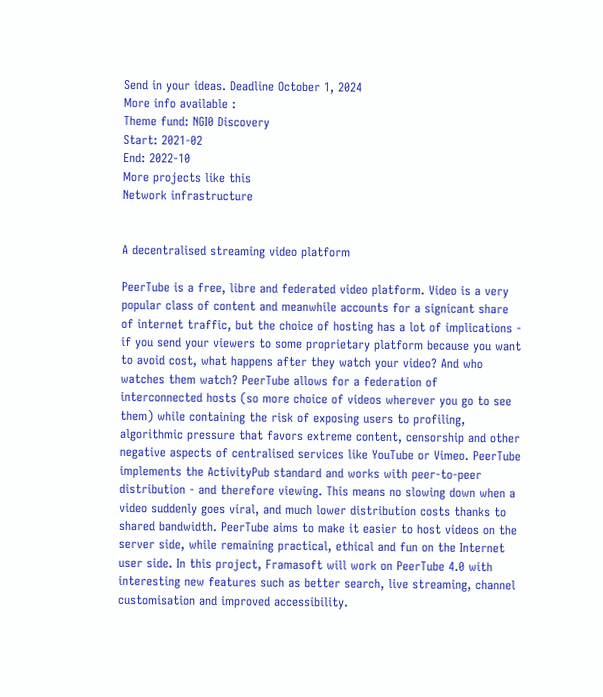Send in your ideas. Deadline October 1, 2024
More info available :
Theme fund: NGI0 Discovery
Start: 2021-02
End: 2022-10
More projects like this
Network infrastructure


A decentralised streaming video platform

PeerTube is a free, libre and federated video platform. Video is a very popular class of content and meanwhile accounts for a signicant share of internet traffic, but the choice of hosting has a lot of implications - if you send your viewers to some proprietary platform because you want to avoid cost, what happens after they watch your video? And who watches them watch? PeerTube allows for a federation of interconnected hosts (so more choice of videos wherever you go to see them) while containing the risk of exposing users to profiling, algorithmic pressure that favors extreme content, censorship and other negative aspects of centralised services like YouTube or Vimeo. PeerTube implements the ActivityPub standard and works with peer-to-peer distribution - and therefore viewing. This means no slowing down when a video suddenly goes viral, and much lower distribution costs thanks to shared bandwidth. PeerTube aims to make it easier to host videos on the server side, while remaining practical, ethical and fun on the Internet user side. In this project, Framasoft will work on PeerTube 4.0 with interesting new features such as better search, live streaming, channel customisation and improved accessibility.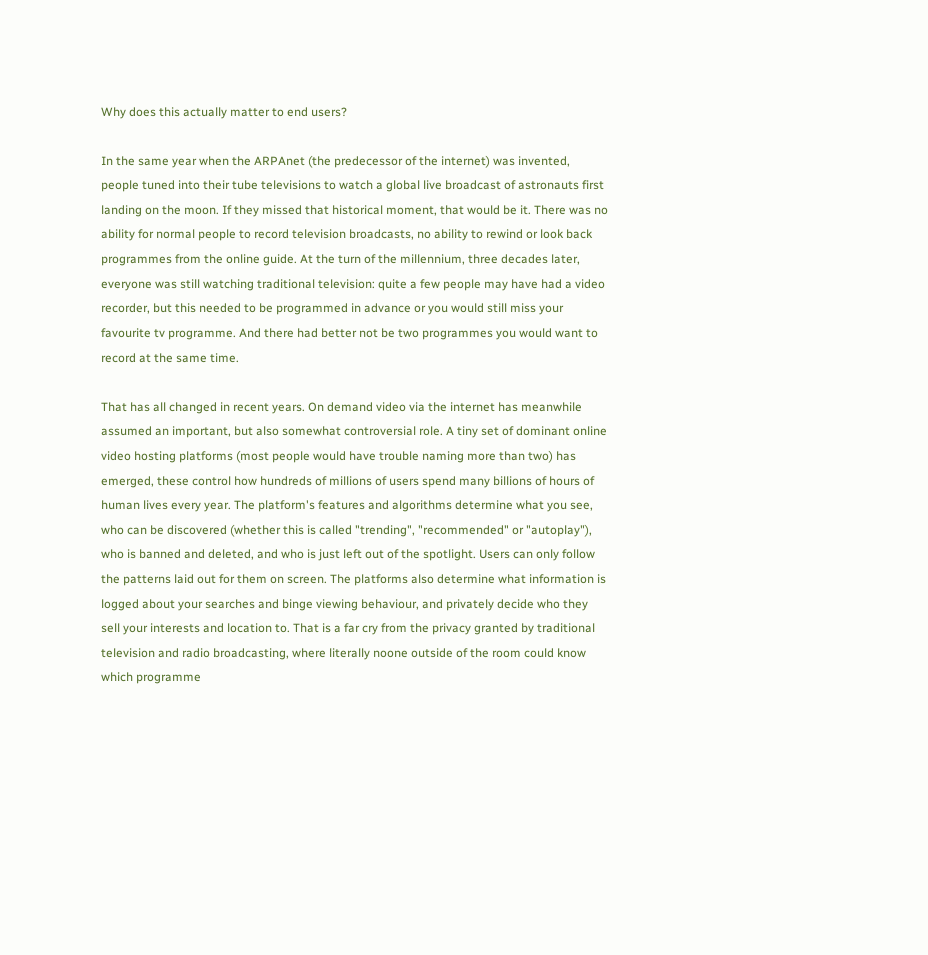Why does this actually matter to end users?

In the same year when the ARPAnet (the predecessor of the internet) was invented, people tuned into their tube televisions to watch a global live broadcast of astronauts first landing on the moon. If they missed that historical moment, that would be it. There was no ability for normal people to record television broadcasts, no ability to rewind or look back programmes from the online guide. At the turn of the millennium, three decades later, everyone was still watching traditional television: quite a few people may have had a video recorder, but this needed to be programmed in advance or you would still miss your favourite tv programme. And there had better not be two programmes you would want to record at the same time.

That has all changed in recent years. On demand video via the internet has meanwhile assumed an important, but also somewhat controversial role. A tiny set of dominant online video hosting platforms (most people would have trouble naming more than two) has emerged, these control how hundreds of millions of users spend many billions of hours of human lives every year. The platform's features and algorithms determine what you see, who can be discovered (whether this is called "trending", "recommended" or "autoplay"), who is banned and deleted, and who is just left out of the spotlight. Users can only follow the patterns laid out for them on screen. The platforms also determine what information is logged about your searches and binge viewing behaviour, and privately decide who they sell your interests and location to. That is a far cry from the privacy granted by traditional television and radio broadcasting, where literally noone outside of the room could know which programme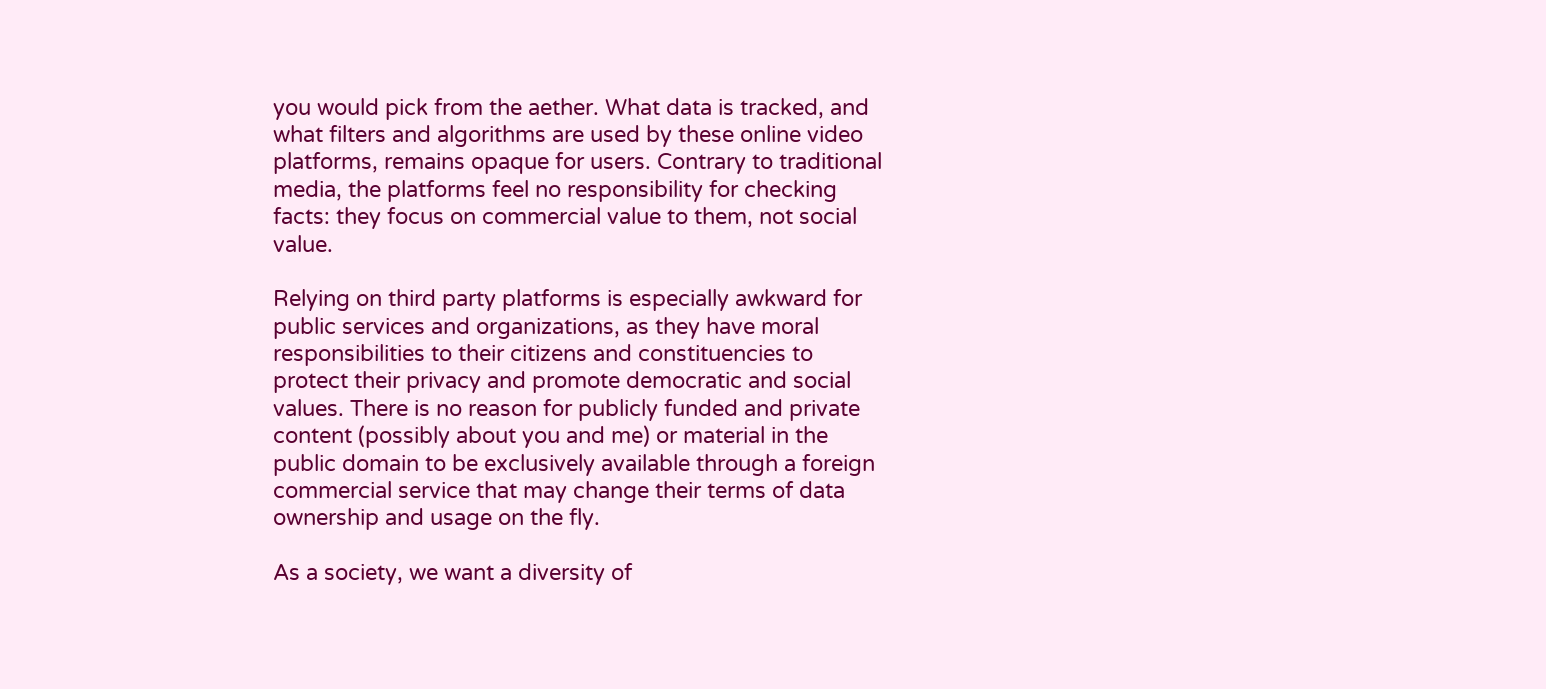you would pick from the aether. What data is tracked, and what filters and algorithms are used by these online video platforms, remains opaque for users. Contrary to traditional media, the platforms feel no responsibility for checking facts: they focus on commercial value to them, not social value.

Relying on third party platforms is especially awkward for public services and organizations, as they have moral responsibilities to their citizens and constituencies to protect their privacy and promote democratic and social values. There is no reason for publicly funded and private content (possibly about you and me) or material in the public domain to be exclusively available through a foreign commercial service that may change their terms of data ownership and usage on the fly.

As a society, we want a diversity of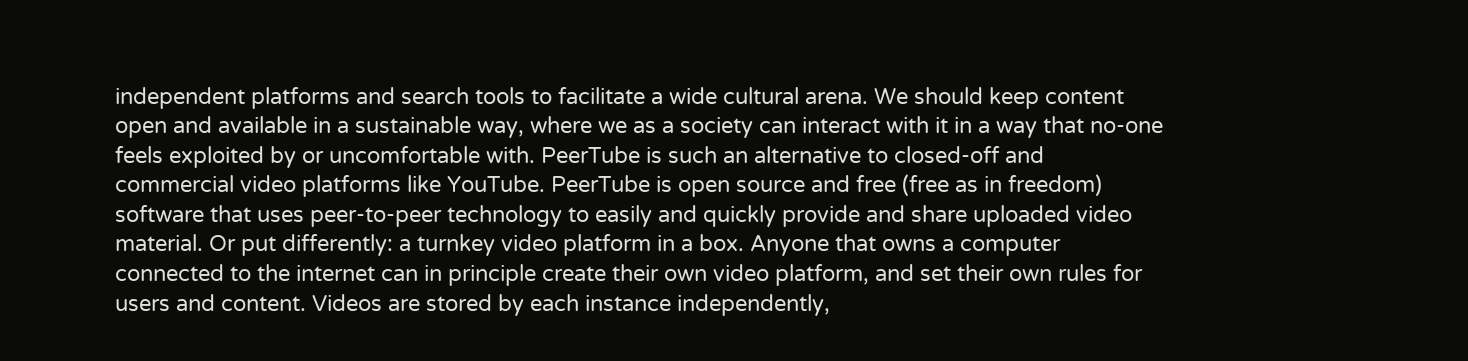independent platforms and search tools to facilitate a wide cultural arena. We should keep content open and available in a sustainable way, where we as a society can interact with it in a way that no-one feels exploited by or uncomfortable with. PeerTube is such an alternative to closed-off and commercial video platforms like YouTube. PeerTube is open source and free (free as in freedom) software that uses peer-to-peer technology to easily and quickly provide and share uploaded video material. Or put differently: a turnkey video platform in a box. Anyone that owns a computer connected to the internet can in principle create their own video platform, and set their own rules for users and content. Videos are stored by each instance independently,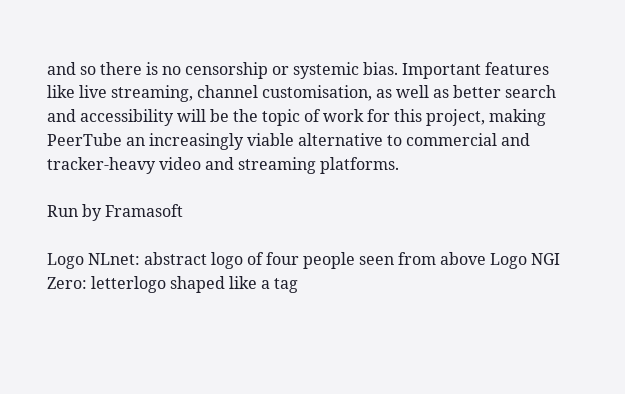and so there is no censorship or systemic bias. Important features like live streaming, channel customisation, as well as better search and accessibility will be the topic of work for this project, making PeerTube an increasingly viable alternative to commercial and tracker-heavy video and streaming platforms.

Run by Framasoft

Logo NLnet: abstract logo of four people seen from above Logo NGI Zero: letterlogo shaped like a tag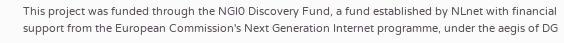This project was funded through the NGI0 Discovery Fund, a fund established by NLnet with financial support from the European Commission's Next Generation Internet programme, under the aegis of DG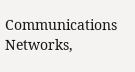Communications Networks,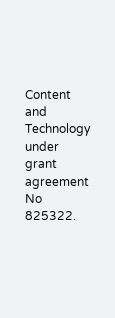Content and Technology under grant agreement No 825322.